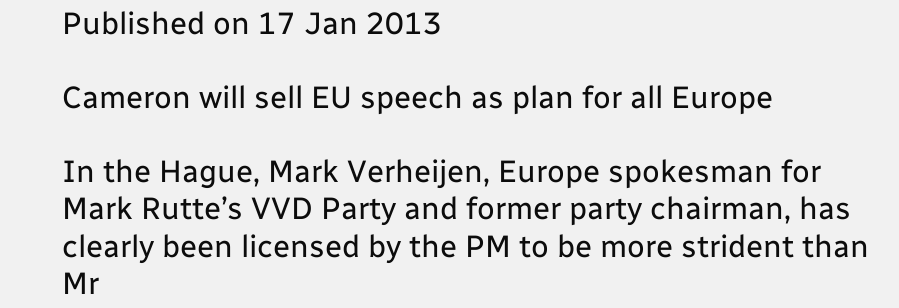Published on 17 Jan 2013

Cameron will sell EU speech as plan for all Europe

In the Hague, Mark Verheijen, Europe spokesman for Mark Rutte’s VVD Party and former party chairman, has clearly been licensed by the PM to be more strident than Mr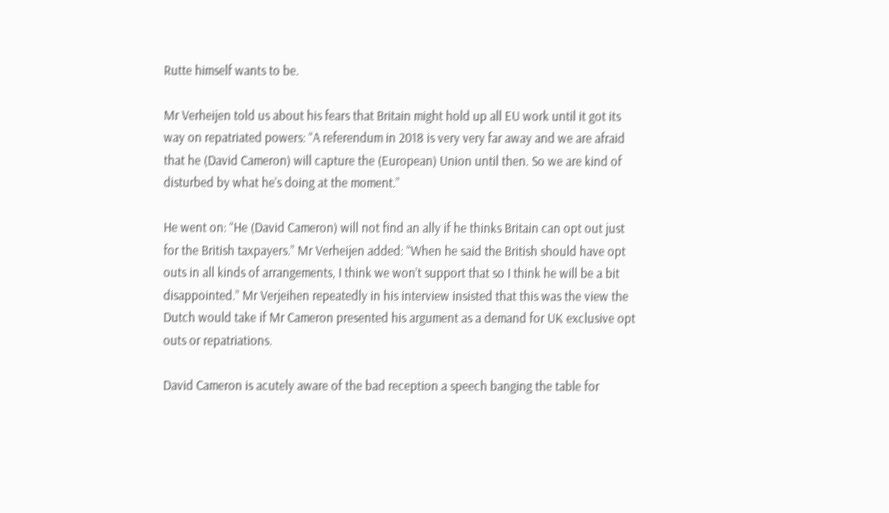Rutte himself wants to be.

Mr Verheijen told us about his fears that Britain might hold up all EU work until it got its way on repatriated powers: “A referendum in 2018 is very very far away and we are afraid that he (David Cameron) will capture the (European) Union until then. So we are kind of disturbed by what he’s doing at the moment.”

He went on: “He (David Cameron) will not find an ally if he thinks Britain can opt out just for the British taxpayers.” Mr Verheijen added: “When he said the British should have opt outs in all kinds of arrangements, I think we won’t support that so I think he will be a bit disappointed.” Mr Verjeihen repeatedly in his interview insisted that this was the view the Dutch would take if Mr Cameron presented his argument as a demand for UK exclusive opt outs or repatriations.

David Cameron is acutely aware of the bad reception a speech banging the table for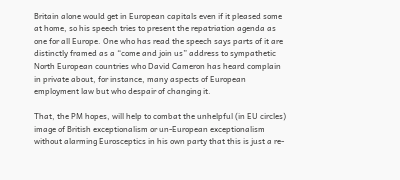Britain alone would get in European capitals even if it pleased some at home, so his speech tries to present the repatriation agenda as one for all Europe. One who has read the speech says parts of it are distinctly framed as a “come and join us” address to sympathetic North European countries who David Cameron has heard complain in private about, for instance, many aspects of European employment law but who despair of changing it.

That, the PM hopes, will help to combat the unhelpful (in EU circles) image of British exceptionalism or un-European exceptionalism without alarming Eurosceptics in his own party that this is just a re-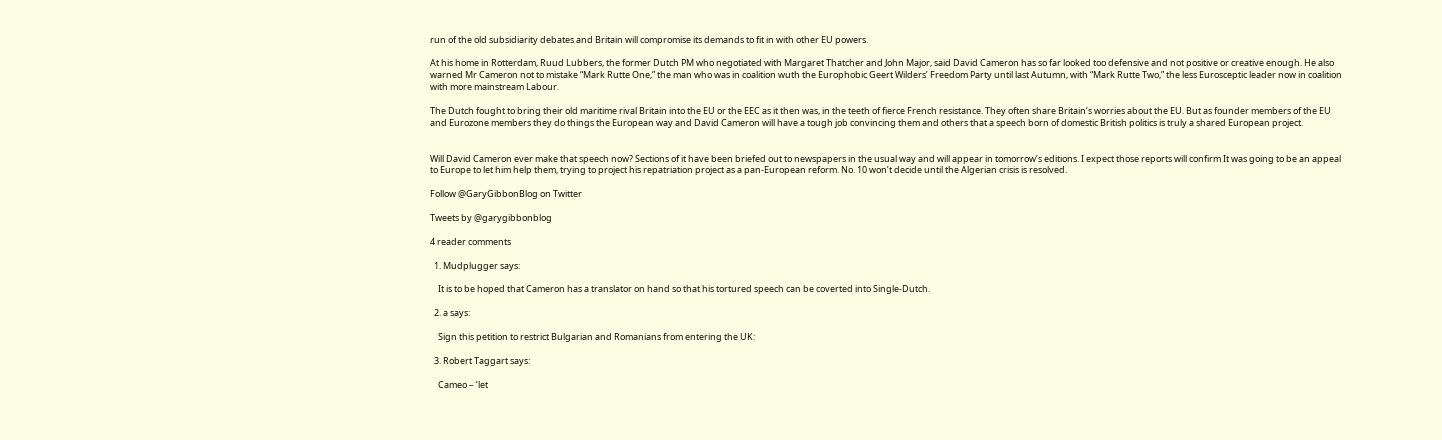run of the old subsidiarity debates and Britain will compromise its demands to fit in with other EU powers.

At his home in Rotterdam, Ruud Lubbers, the former Dutch PM who negotiated with Margaret Thatcher and John Major, said David Cameron has so far looked too defensive and not positive or creative enough. He also warned Mr Cameron not to mistake “Mark Rutte One,” the man who was in coalition wuth the Europhobic Geert Wilders’ Freedom Party until last Autumn, with “Mark Rutte Two,” the less Eurosceptic leader now in coalition with more mainstream Labour.

The Dutch fought to bring their old maritime rival Britain into the EU or the EEC as it then was, in the teeth of fierce French resistance. They often share Britain’s worries about the EU. But as founder members of the EU and Eurozone members they do things the European way and David Cameron will have a tough job convincing them and others that a speech born of domestic British politics is truly a shared European project.


Will David Cameron ever make that speech now? Sections of it have been briefed out to newspapers in the usual way and will appear in tomorrow’s editions. I expect those reports will confirm It was going to be an appeal to Europe to let him help them, trying to project his repatriation project as a pan-European reform. No. 10 won’t decide until the Algerian crisis is resolved.

Follow @GaryGibbonBlog on Twitter

Tweets by @garygibbonblog

4 reader comments

  1. Mudplugger says:

    It is to be hoped that Cameron has a translator on hand so that his tortured speech can be coverted into Single-Dutch.

  2. a says:

    Sign this petition to restrict Bulgarian and Romanians from entering the UK:

  3. Robert Taggart says:

    Cameo – ‘let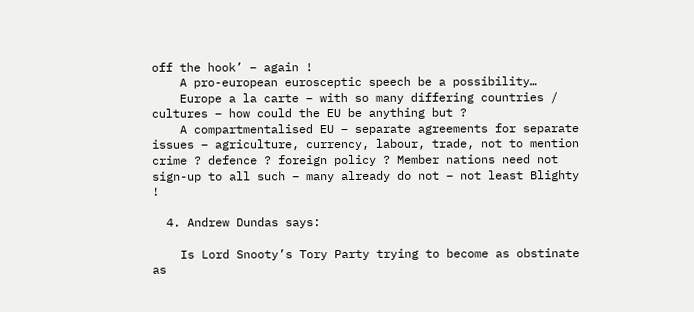off the hook’ – again !
    A pro-european eurosceptic speech be a possibility…
    Europe a la carte – with so many differing countries / cultures – how could the EU be anything but ?
    A compartmentalised EU – separate agreements for separate issues – agriculture, currency, labour, trade, not to mention crime ? defence ? foreign policy ? Member nations need not sign-up to all such – many already do not – not least Blighty !

  4. Andrew Dundas says:

    Is Lord Snooty’s Tory Party trying to become as obstinate as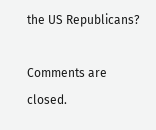the US Republicans?

Comments are closed.